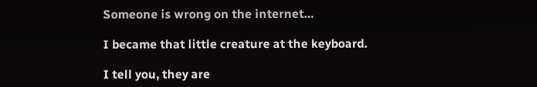Someone is wrong on the internet…

I became that little creature at the keyboard.

I tell you, they are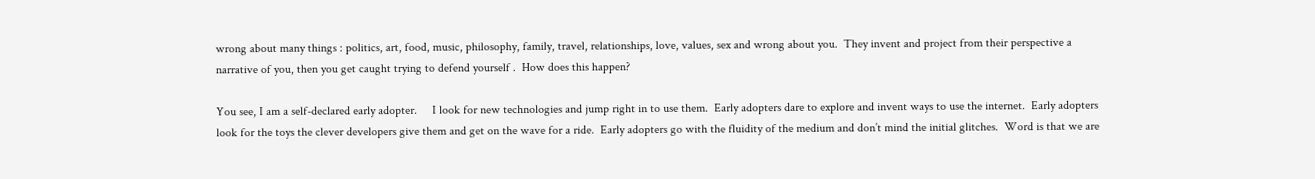wrong about many things : politics, art, food, music, philosophy, family, travel, relationships, love, values, sex and wrong about you.  They invent and project from their perspective a narrative of you, then you get caught trying to defend yourself .  How does this happen?

You see, I am a self-declared early adopter.     I look for new technologies and jump right in to use them.  Early adopters dare to explore and invent ways to use the internet.  Early adopters look for the toys the clever developers give them and get on the wave for a ride.  Early adopters go with the fluidity of the medium and don’t mind the initial glitches.  Word is that we are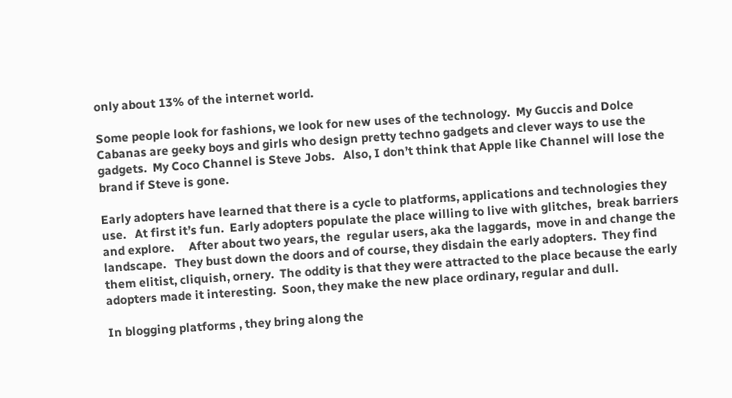only about 13% of the internet world.

Some people look for fashions, we look for new uses of the technology.  My Guccis and Dolce Cabanas are geeky boys and girls who design pretty techno gadgets and clever ways to use the gadgets.  My Coco Channel is Steve Jobs.   Also, I don’t think that Apple like Channel will lose the brand if Steve is gone.

Early adopters have learned that there is a cycle to platforms, applications and technologies they use.   At first it’s fun.  Early adopters populate the place willing to live with glitches,  break barriers and explore.     After about two years, the  regular users, aka the laggards,  move in and change the landscape.   They bust down the doors and of course, they disdain the early adopters.  They find them elitist, cliquish, ornery.  The oddity is that they were attracted to the place because the early adopters made it interesting.  Soon, they make the new place ordinary, regular and dull.

In blogging platforms , they bring along the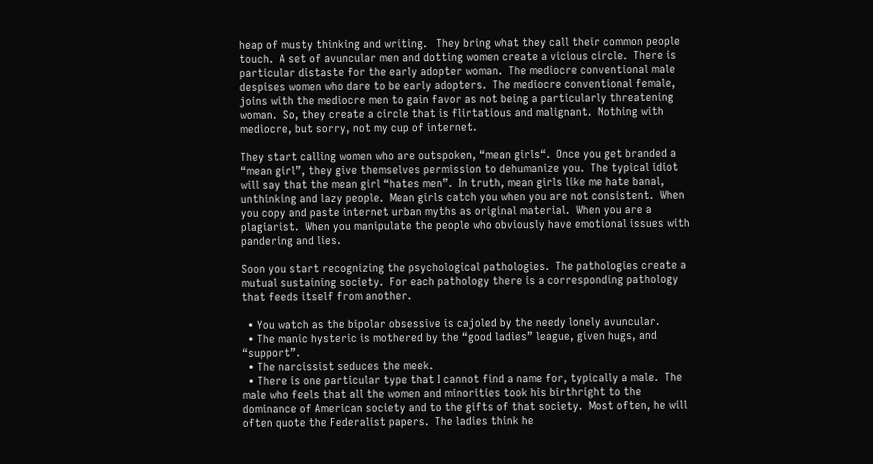heap of musty thinking and writing.   They bring what they call their common people touch.  A set of avuncular men and dotting women create a vicious circle.  There is particular distaste for the early adopter woman.  The mediocre conventional male despises women who dare to be early adopters.  The mediocre conventional female, joins with the mediocre men to gain favor as not being a particularly threatening woman.  So, they create a circle that is flirtatious and malignant.  Nothing with mediocre, but sorry, not my cup of internet.

They start calling women who are outspoken, “mean girls“.  Once you get branded a “mean girl”, they give themselves permission to dehumanize you.  The typical idiot will say that the mean girl “hates men”.  In truth, mean girls like me hate banal, unthinking and lazy people.  Mean girls catch you when you are not consistent.  When you copy and paste internet urban myths as original material.  When you are a plagiarist.  When you manipulate the people who obviously have emotional issues with pandering and lies.

Soon you start recognizing the psychological pathologies.  The pathologies create a mutual sustaining society.  For each pathology there is a corresponding pathology that feeds itself from another.

  • You watch as the bipolar obsessive is cajoled by the needy lonely avuncular.
  • The manic hysteric is mothered by the “good ladies” league, given hugs, and “support”.
  • The narcissist seduces the meek.
  • There is one particular type that I cannot find a name for, typically a male.  The male who feels that all the women and minorities took his birthright to the dominance of American society and to the gifts of that society.  Most often, he will often quote the Federalist papers.  The ladies think he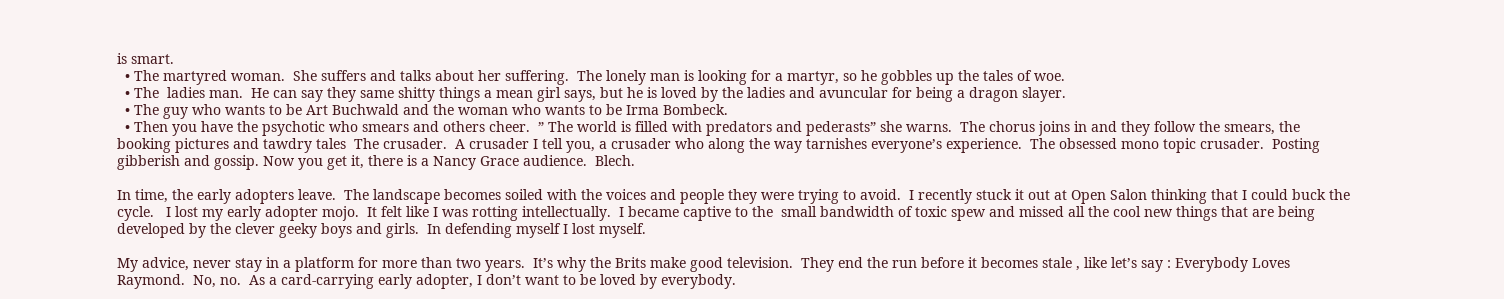is smart.
  • The martyred woman.  She suffers and talks about her suffering.  The lonely man is looking for a martyr, so he gobbles up the tales of woe.
  • The  ladies man.  He can say they same shitty things a mean girl says, but he is loved by the ladies and avuncular for being a dragon slayer.
  • The guy who wants to be Art Buchwald and the woman who wants to be Irma Bombeck.
  • Then you have the psychotic who smears and others cheer.  ” The world is filled with predators and pederasts” she warns.  The chorus joins in and they follow the smears, the booking pictures and tawdry tales  The crusader.  A crusader I tell you, a crusader who along the way tarnishes everyone’s experience.  The obsessed mono topic crusader.  Posting gibberish and gossip. Now you get it, there is a Nancy Grace audience.  Blech.

In time, the early adopters leave.  The landscape becomes soiled with the voices and people they were trying to avoid.  I recently stuck it out at Open Salon thinking that I could buck the cycle.   I lost my early adopter mojo.  It felt like I was rotting intellectually.  I became captive to the  small bandwidth of toxic spew and missed all the cool new things that are being developed by the clever geeky boys and girls.  In defending myself I lost myself.

My advice, never stay in a platform for more than two years.  It’s why the Brits make good television.  They end the run before it becomes stale , like let’s say : Everybody Loves Raymond.  No, no.  As a card-carrying early adopter, I don’t want to be loved by everybody.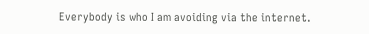Everybody is who I am avoiding via the internet.